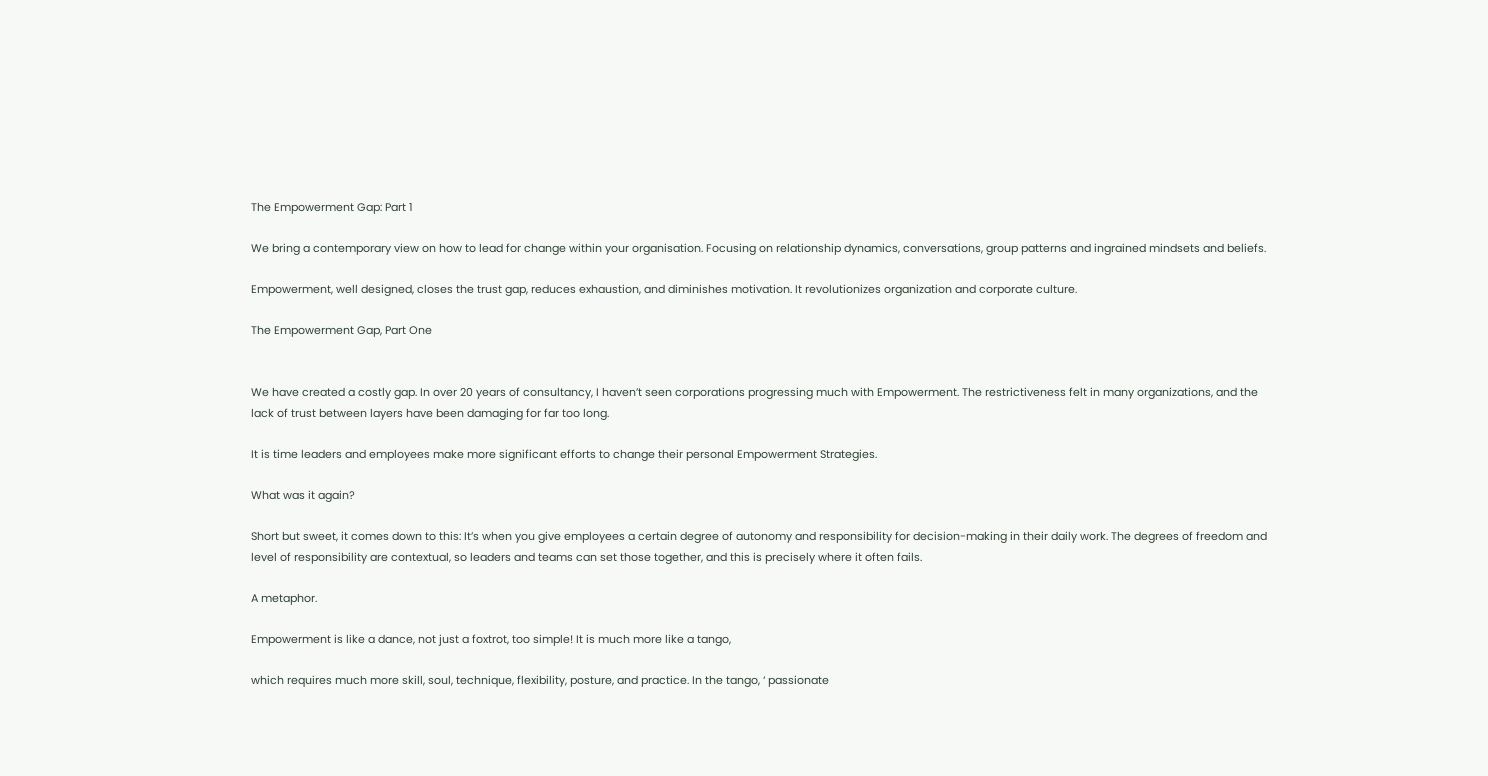The Empowerment Gap: Part 1

We bring a contemporary view on how to lead for change within your organisation. Focusing on relationship dynamics, conversations, group patterns and ingrained mindsets and beliefs.

Empowerment, well designed, closes the trust gap, reduces exhaustion, and diminishes motivation. It revolutionizes organization and corporate culture.

The Empowerment Gap, Part One


We have created a costly gap. In over 20 years of consultancy, I haven’t seen corporations progressing much with Empowerment. The restrictiveness felt in many organizations, and the lack of trust between layers have been damaging for far too long.

It is time leaders and employees make more significant efforts to change their personal Empowerment Strategies.

What was it again?

Short but sweet, it comes down to this: It’s when you give employees a certain degree of autonomy and responsibility for decision-making in their daily work. The degrees of freedom and level of responsibility are contextual, so leaders and teams can set those together, and this is precisely where it often fails.

A metaphor.

Empowerment is like a dance, not just a foxtrot, too simple! It is much more like a tango,

which requires much more skill, soul, technique, flexibility, posture, and practice. In the tango, ‘ passionate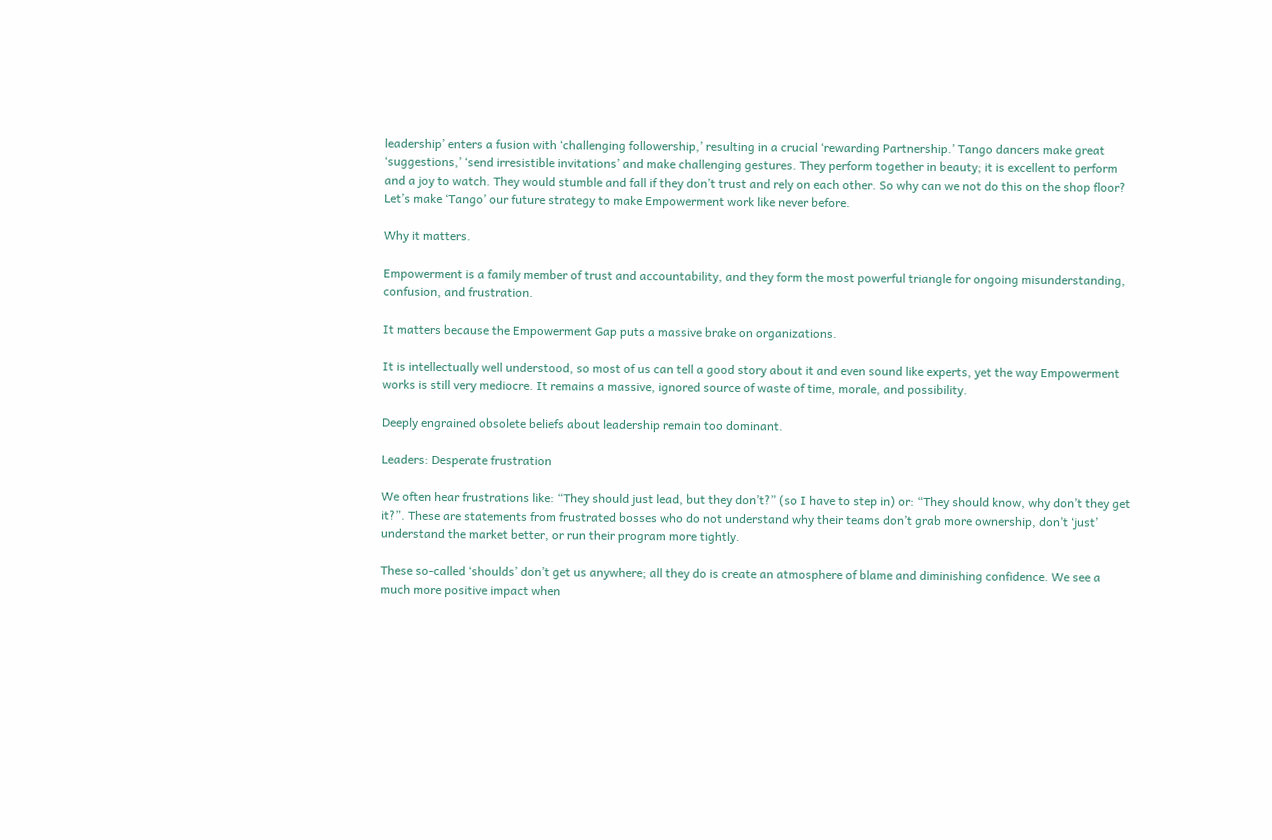leadership’ enters a fusion with ‘challenging followership,’ resulting in a crucial ‘rewarding Partnership.’ Tango dancers make great ‘suggestions,’ ‘send irresistible invitations’ and make challenging gestures. They perform together in beauty; it is excellent to perform and a joy to watch. They would stumble and fall if they don’t trust and rely on each other. So why can we not do this on the shop floor? Let’s make ‘Tango’ our future strategy to make Empowerment work like never before.

Why it matters.

Empowerment is a family member of trust and accountability, and they form the most powerful triangle for ongoing misunderstanding, confusion, and frustration.

It matters because the Empowerment Gap puts a massive brake on organizations.

It is intellectually well understood, so most of us can tell a good story about it and even sound like experts, yet the way Empowerment works is still very mediocre. It remains a massive, ignored source of waste of time, morale, and possibility.

Deeply engrained obsolete beliefs about leadership remain too dominant.

Leaders: Desperate frustration

We often hear frustrations like: “They should just lead, but they don’t?” (so I have to step in) or: “They should know, why don’t they get it?”. These are statements from frustrated bosses who do not understand why their teams don’t grab more ownership, don’t ‘just’ understand the market better, or run their program more tightly.

These so-called ‘shoulds’ don’t get us anywhere; all they do is create an atmosphere of blame and diminishing confidence. We see a much more positive impact when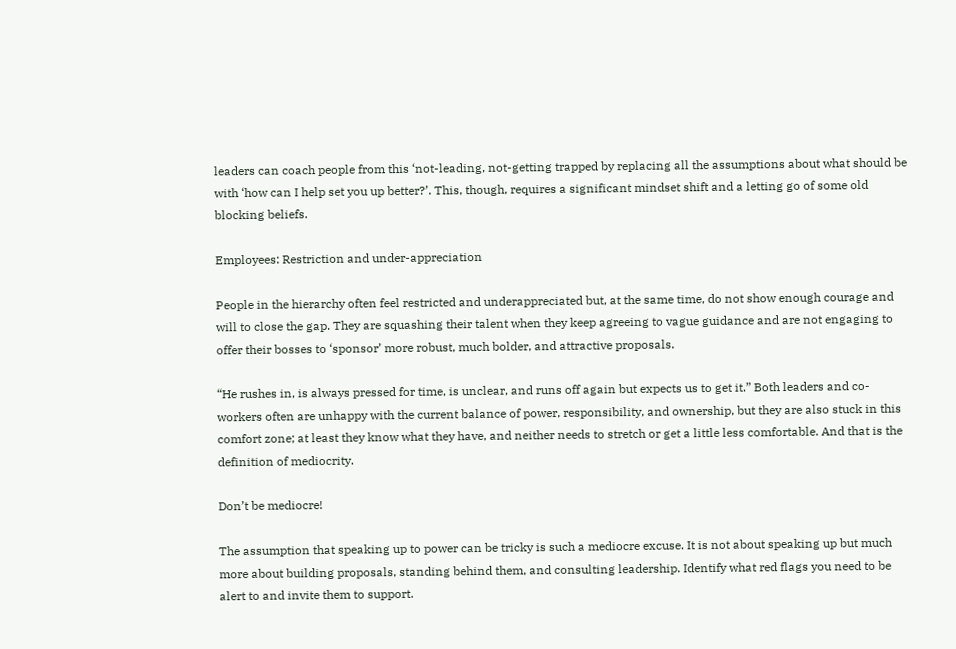leaders can coach people from this ‘not-leading, not-getting trapped by replacing all the assumptions about what should be with ‘how can I help set you up better?’. This, though, requires a significant mindset shift and a letting go of some old blocking beliefs.

Employees: Restriction and under-appreciation

People in the hierarchy often feel restricted and underappreciated but, at the same time, do not show enough courage and will to close the gap. They are squashing their talent when they keep agreeing to vague guidance and are not engaging to offer their bosses to ‘sponsor’ more robust, much bolder, and attractive proposals.

“He rushes in, is always pressed for time, is unclear, and runs off again but expects us to get it.” Both leaders and co-workers often are unhappy with the current balance of power, responsibility, and ownership, but they are also stuck in this comfort zone; at least they know what they have, and neither needs to stretch or get a little less comfortable. And that is the definition of mediocrity.

Don’t be mediocre!

The assumption that speaking up to power can be tricky is such a mediocre excuse. It is not about speaking up but much more about building proposals, standing behind them, and consulting leadership. Identify what red flags you need to be alert to and invite them to support.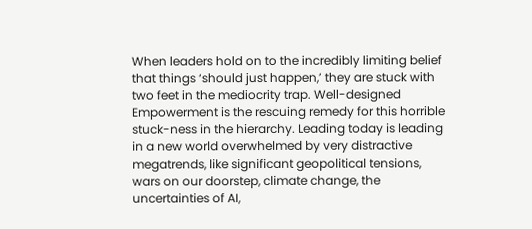When leaders hold on to the incredibly limiting belief that things ‘should just happen,’ they are stuck with two feet in the mediocrity trap. Well-designed Empowerment is the rescuing remedy for this horrible stuck-ness in the hierarchy. Leading today is leading in a new world overwhelmed by very distractive megatrends, like significant geopolitical tensions, wars on our doorstep, climate change, the uncertainties of AI,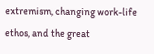extremism, changing work-life ethos, and the great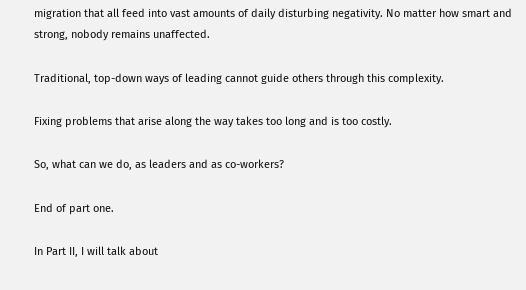migration that all feed into vast amounts of daily disturbing negativity. No matter how smart and strong, nobody remains unaffected.

Traditional, top-down ways of leading cannot guide others through this complexity.

Fixing problems that arise along the way takes too long and is too costly.

So, what can we do, as leaders and as co-workers?

End of part one.

In Part II, I will talk about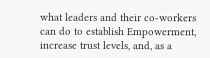what leaders and their co-workers can do to establish Empowerment, increase trust levels, and, as a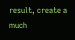result, create a much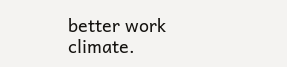better work climate.